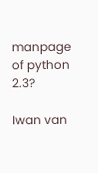manpage of python 2.3?

Iwan van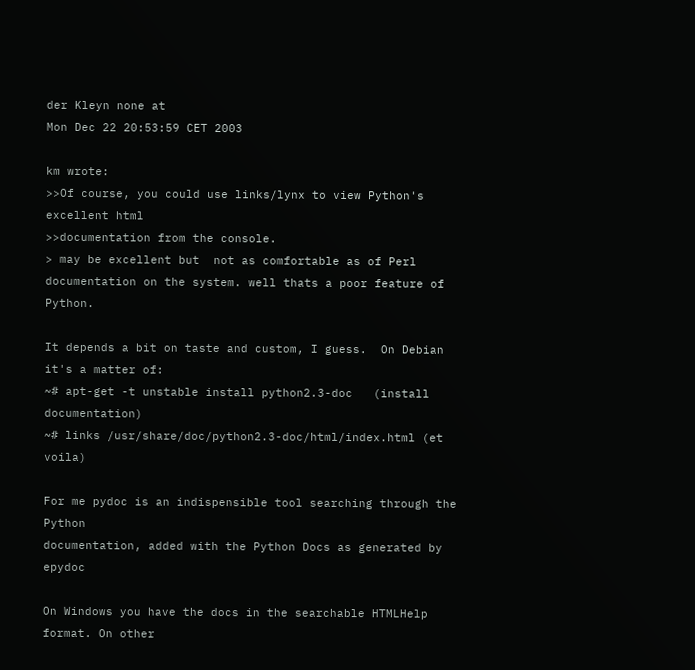der Kleyn none at
Mon Dec 22 20:53:59 CET 2003

km wrote:
>>Of course, you could use links/lynx to view Python's excellent html
>>documentation from the console.
> may be excellent but  not as comfortable as of Perl  documentation on the system. well thats a poor feature of Python.

It depends a bit on taste and custom, I guess.  On Debian it's a matter of:
~# apt-get -t unstable install python2.3-doc   (install documentation)
~# links /usr/share/doc/python2.3-doc/html/index.html (et voila)

For me pydoc is an indispensible tool searching through the Python
documentation, added with the Python Docs as generated by epydoc

On Windows you have the docs in the searchable HTMLHelp format. On other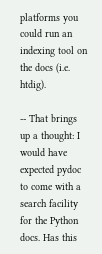platforms you could run an indexing tool on the docs (i.e. htdig).

-- That brings up a thought: I would have expected pydoc to come with a
search facility for the Python docs. Has this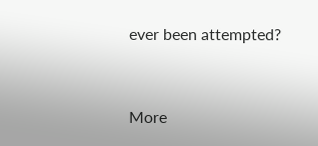ever been attempted?



More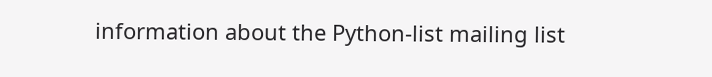information about the Python-list mailing list